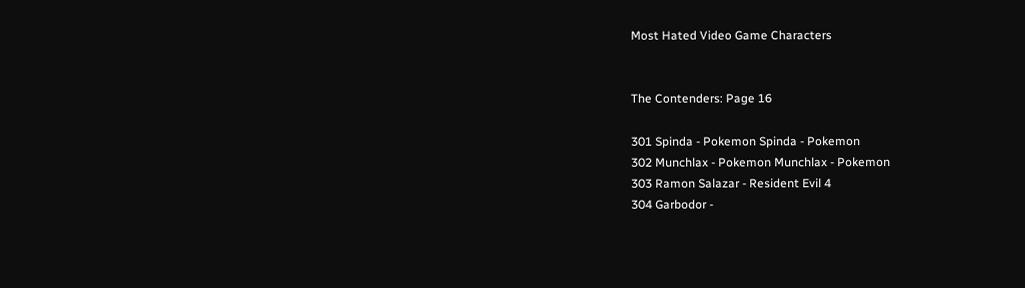Most Hated Video Game Characters


The Contenders: Page 16

301 Spinda - Pokemon Spinda - Pokemon
302 Munchlax - Pokemon Munchlax - Pokemon
303 Ramon Salazar - Resident Evil 4
304 Garbodor -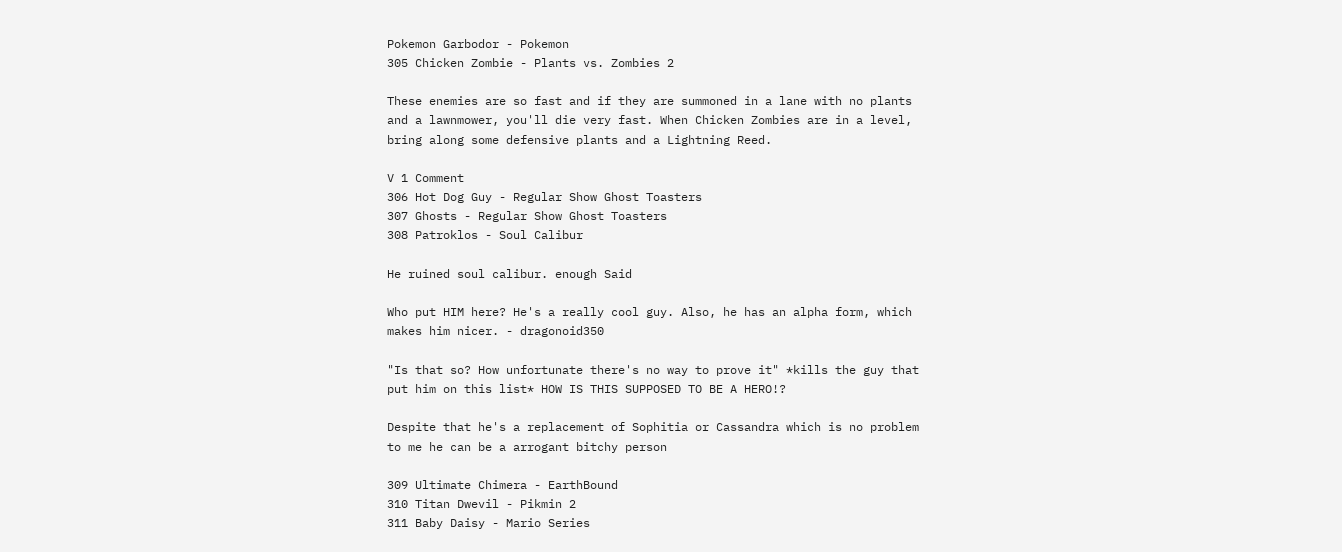Pokemon Garbodor - Pokemon
305 Chicken Zombie - Plants vs. Zombies 2

These enemies are so fast and if they are summoned in a lane with no plants and a lawnmower, you'll die very fast. When Chicken Zombies are in a level, bring along some defensive plants and a Lightning Reed.

V 1 Comment
306 Hot Dog Guy - Regular Show Ghost Toasters
307 Ghosts - Regular Show Ghost Toasters
308 Patroklos - Soul Calibur

He ruined soul calibur. enough Said

Who put HIM here? He's a really cool guy. Also, he has an alpha form, which makes him nicer. - dragonoid350

"Is that so? How unfortunate there's no way to prove it" *kills the guy that put him on this list* HOW IS THIS SUPPOSED TO BE A HERO!?

Despite that he's a replacement of Sophitia or Cassandra which is no problem to me he can be a arrogant bitchy person

309 Ultimate Chimera - EarthBound
310 Titan Dwevil - Pikmin 2
311 Baby Daisy - Mario Series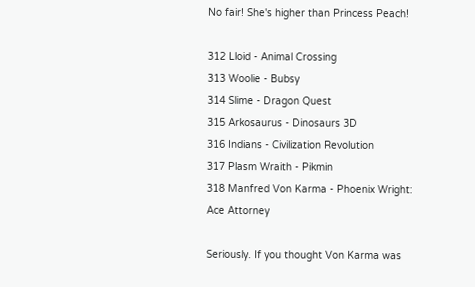No fair! She's higher than Princess Peach!

312 Lloid - Animal Crossing
313 Woolie - Bubsy
314 Slime - Dragon Quest
315 Arkosaurus - Dinosaurs 3D
316 Indians - Civilization Revolution
317 Plasm Wraith - Pikmin
318 Manfred Von Karma - Phoenix Wright: Ace Attorney

Seriously. If you thought Von Karma was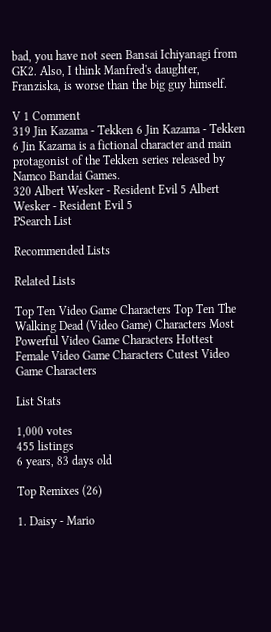bad, you have not seen Bansai Ichiyanagi from GK2. Also, I think Manfred's daughter, Franziska, is worse than the big guy himself.

V 1 Comment
319 Jin Kazama - Tekken 6 Jin Kazama - Tekken 6 Jin Kazama is a fictional character and main protagonist of the Tekken series released by Namco Bandai Games.
320 Albert Wesker - Resident Evil 5 Albert Wesker - Resident Evil 5
PSearch List

Recommended Lists

Related Lists

Top Ten Video Game Characters Top Ten The Walking Dead (Video Game) Characters Most Powerful Video Game Characters Hottest Female Video Game Characters Cutest Video Game Characters

List Stats

1,000 votes
455 listings
6 years, 83 days old

Top Remixes (26)

1. Daisy - Mario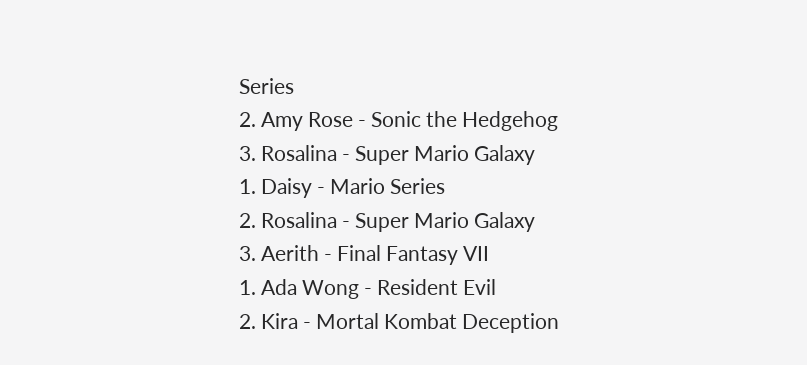Series
2. Amy Rose - Sonic the Hedgehog
3. Rosalina - Super Mario Galaxy
1. Daisy - Mario Series
2. Rosalina - Super Mario Galaxy
3. Aerith - Final Fantasy VII
1. Ada Wong - Resident Evil
2. Kira - Mortal Kombat Deception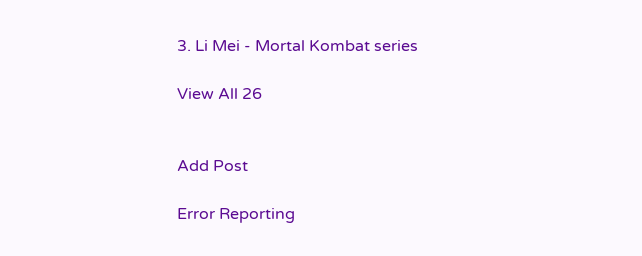3. Li Mei - Mortal Kombat series

View All 26


Add Post

Error Reporting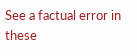See a factual error in these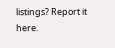listings? Report it here.